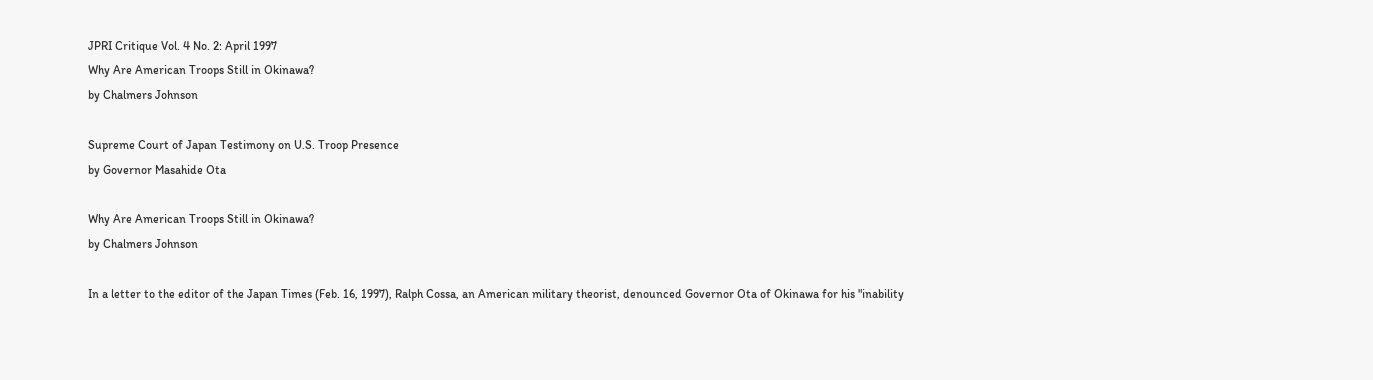JPRI Critique Vol. 4 No. 2: April 1997
Why Are American Troops Still in Okinawa?
by Chalmers Johnson

Supreme Court of Japan Testimony on U.S. Troop Presence
by Governor Masahide Ota

Why Are American Troops Still in Okinawa?
by Chalmers Johnson

In a letter to the editor of the Japan Times (Feb. 16, 1997), Ralph Cossa, an American military theorist, denounced Governor Ota of Okinawa for his "inability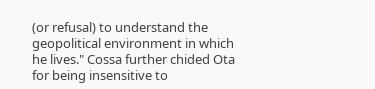(or refusal) to understand the geopolitical environment in which he lives." Cossa further chided Ota for being insensitive to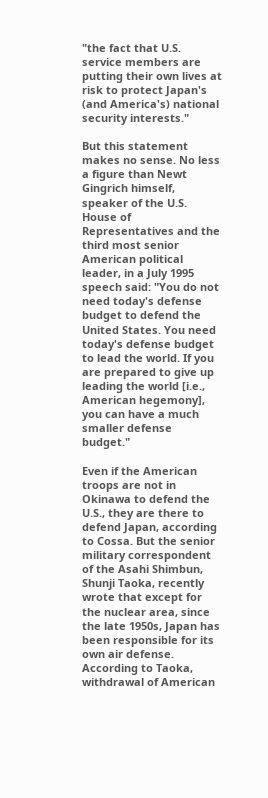"the fact that U.S. service members are putting their own lives at risk to protect Japan's (and America's) national security interests."

But this statement makes no sense. No less a figure than Newt Gingrich himself, speaker of the U.S. House of Representatives and the third most senior American political leader, in a July 1995 speech said: "You do not need today's defense budget to defend the United States. You need today's defense budget to lead the world. If you are prepared to give up leading the world [i.e., American hegemony], you can have a much smaller defense budget."

Even if the American troops are not in Okinawa to defend the U.S., they are there to defend Japan, according to Cossa. But the senior military correspondent of the Asahi Shimbun, Shunji Taoka, recently wrote that except for the nuclear area, since the late 1950s, Japan has been responsible for its own air defense. According to Taoka, withdrawal of American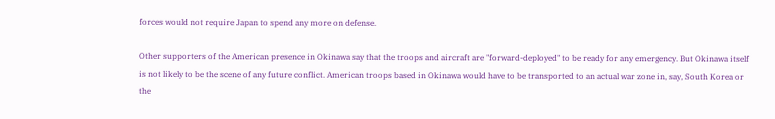forces would not require Japan to spend any more on defense.

Other supporters of the American presence in Okinawa say that the troops and aircraft are "forward-deployed" to be ready for any emergency. But Okinawa itself is not likely to be the scene of any future conflict. American troops based in Okinawa would have to be transported to an actual war zone in, say, South Korea or the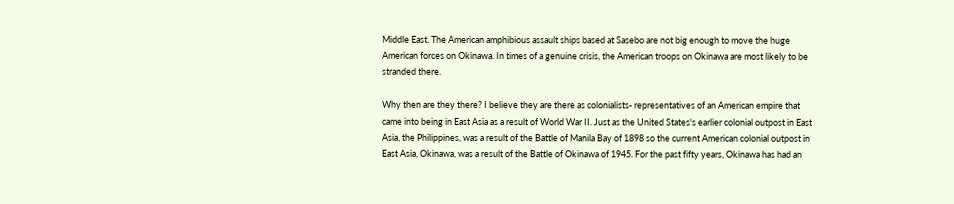Middle East. The American amphibious assault ships based at Sasebo are not big enough to move the huge American forces on Okinawa. In times of a genuine crisis, the American troops on Okinawa are most likely to be stranded there.

Why then are they there? I believe they are there as colonialists- representatives of an American empire that came into being in East Asia as a result of World War II. Just as the United States's earlier colonial outpost in East Asia, the Philippines, was a result of the Battle of Manila Bay of 1898 so the current American colonial outpost in East Asia, Okinawa, was a result of the Battle of Okinawa of 1945. For the past fifty years, Okinawa has had an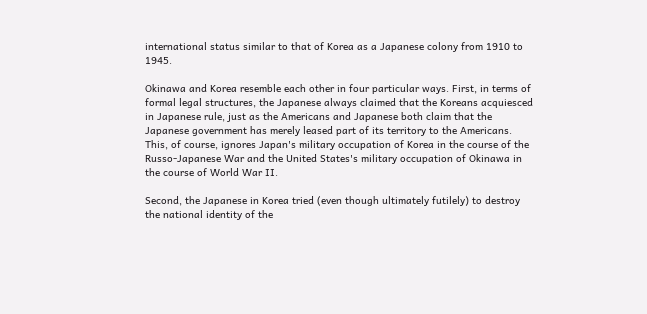international status similar to that of Korea as a Japanese colony from 1910 to 1945.

Okinawa and Korea resemble each other in four particular ways. First, in terms of formal legal structures, the Japanese always claimed that the Koreans acquiesced in Japanese rule, just as the Americans and Japanese both claim that the Japanese government has merely leased part of its territory to the Americans. This, of course, ignores Japan's military occupation of Korea in the course of the Russo-Japanese War and the United States's military occupation of Okinawa in the course of World War II.

Second, the Japanese in Korea tried (even though ultimately futilely) to destroy the national identity of the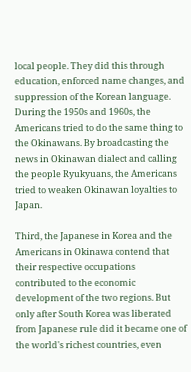local people. They did this through education, enforced name changes, and suppression of the Korean language. During the 1950s and 1960s, the Americans tried to do the same thing to the Okinawans. By broadcasting the news in Okinawan dialect and calling the people Ryukyuans, the Americans tried to weaken Okinawan loyalties to Japan.

Third, the Japanese in Korea and the Americans in Okinawa contend that their respective occupations contributed to the economic development of the two regions. But only after South Korea was liberated from Japanese rule did it became one of the world's richest countries, even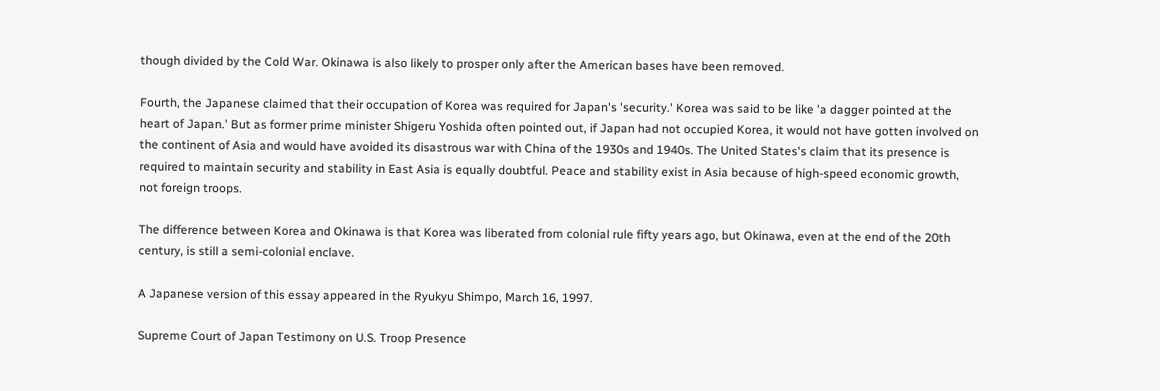though divided by the Cold War. Okinawa is also likely to prosper only after the American bases have been removed.

Fourth, the Japanese claimed that their occupation of Korea was required for Japan's 'security.' Korea was said to be like 'a dagger pointed at the heart of Japan.' But as former prime minister Shigeru Yoshida often pointed out, if Japan had not occupied Korea, it would not have gotten involved on the continent of Asia and would have avoided its disastrous war with China of the 1930s and 1940s. The United States's claim that its presence is required to maintain security and stability in East Asia is equally doubtful. Peace and stability exist in Asia because of high-speed economic growth, not foreign troops.

The difference between Korea and Okinawa is that Korea was liberated from colonial rule fifty years ago, but Okinawa, even at the end of the 20th century, is still a semi-colonial enclave.

A Japanese version of this essay appeared in the Ryukyu Shimpo, March 16, 1997.

Supreme Court of Japan Testimony on U.S. Troop Presence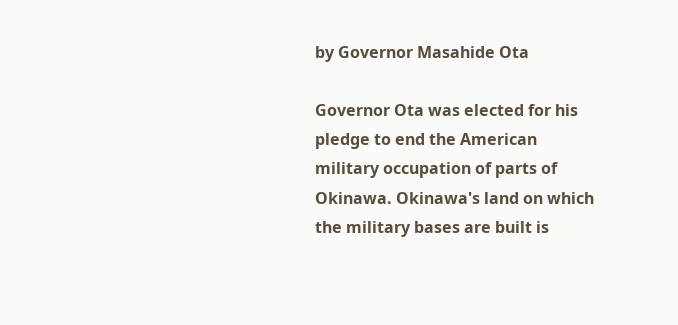by Governor Masahide Ota

Governor Ota was elected for his pledge to end the American military occupation of parts of Okinawa. Okinawa's land on which the military bases are built is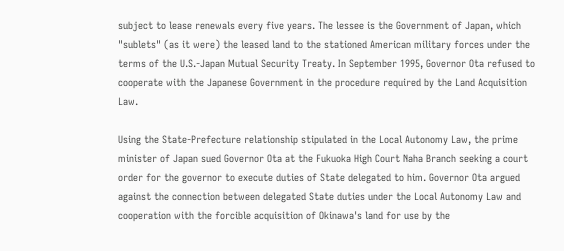subject to lease renewals every five years. The lessee is the Government of Japan, which "sublets" (as it were) the leased land to the stationed American military forces under the terms of the U.S.-Japan Mutual Security Treaty. In September 1995, Governor Ota refused to cooperate with the Japanese Government in the procedure required by the Land Acquisition Law.

Using the State-Prefecture relationship stipulated in the Local Autonomy Law, the prime minister of Japan sued Governor Ota at the Fukuoka High Court Naha Branch seeking a court order for the governor to execute duties of State delegated to him. Governor Ota argued against the connection between delegated State duties under the Local Autonomy Law and cooperation with the forcible acquisition of Okinawa's land for use by the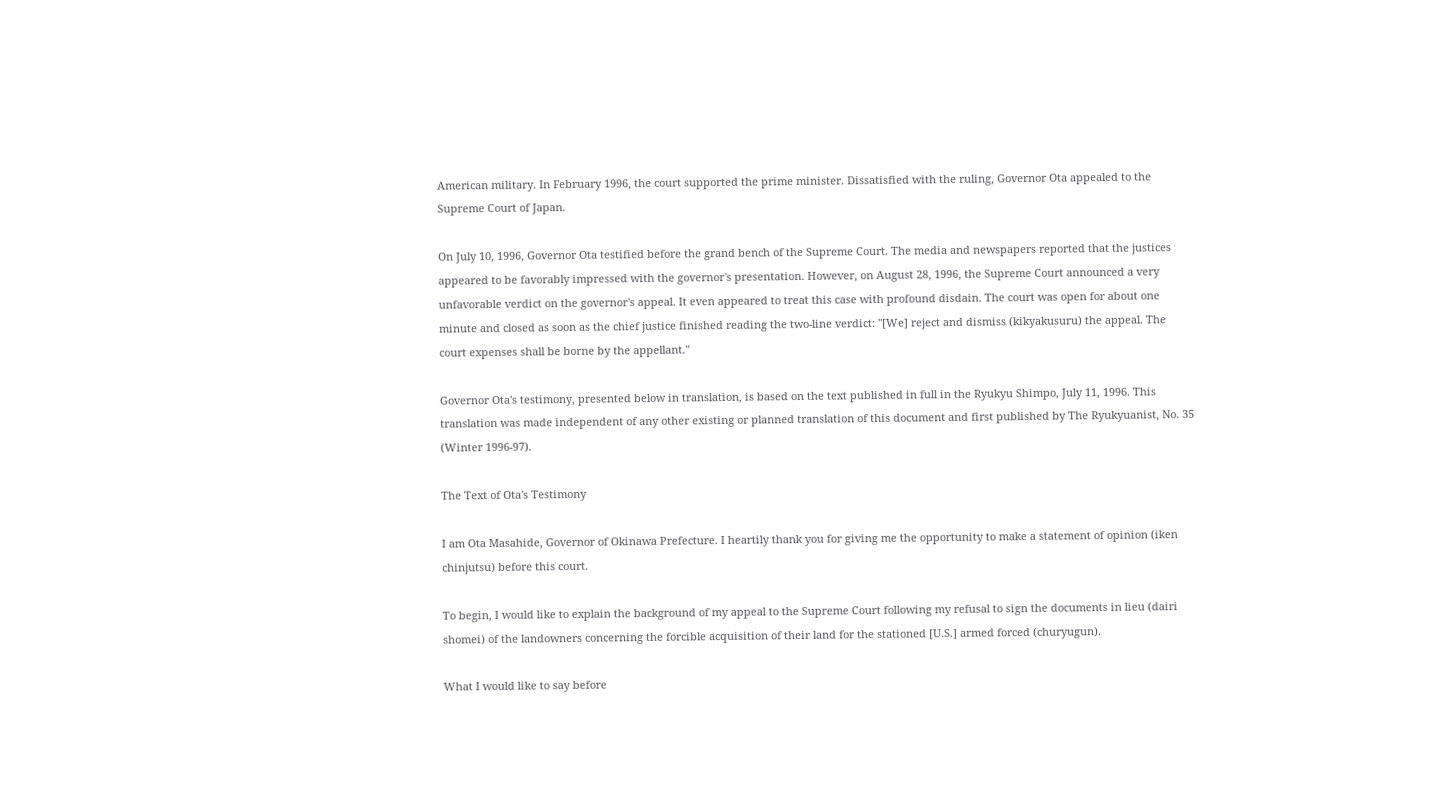American military. In February 1996, the court supported the prime minister. Dissatisfied with the ruling, Governor Ota appealed to the Supreme Court of Japan.

On July 10, 1996, Governor Ota testified before the grand bench of the Supreme Court. The media and newspapers reported that the justices appeared to be favorably impressed with the governor's presentation. However, on August 28, 1996, the Supreme Court announced a very unfavorable verdict on the governor's appeal. It even appeared to treat this case with profound disdain. The court was open for about one minute and closed as soon as the chief justice finished reading the two-line verdict: "[We] reject and dismiss (kikyakusuru) the appeal. The court expenses shall be borne by the appellant."

Governor Ota's testimony, presented below in translation, is based on the text published in full in the Ryukyu Shimpo, July 11, 1996. This translation was made independent of any other existing or planned translation of this document and first published by The Ryukyuanist, No. 35 (Winter 1996-97).

The Text of Ota's Testimony

I am Ota Masahide, Governor of Okinawa Prefecture. I heartily thank you for giving me the opportunity to make a statement of opinion (iken chinjutsu) before this court.

To begin, I would like to explain the background of my appeal to the Supreme Court following my refusal to sign the documents in lieu (dairi shomei) of the landowners concerning the forcible acquisition of their land for the stationed [U.S.] armed forced (churyugun).

What I would like to say before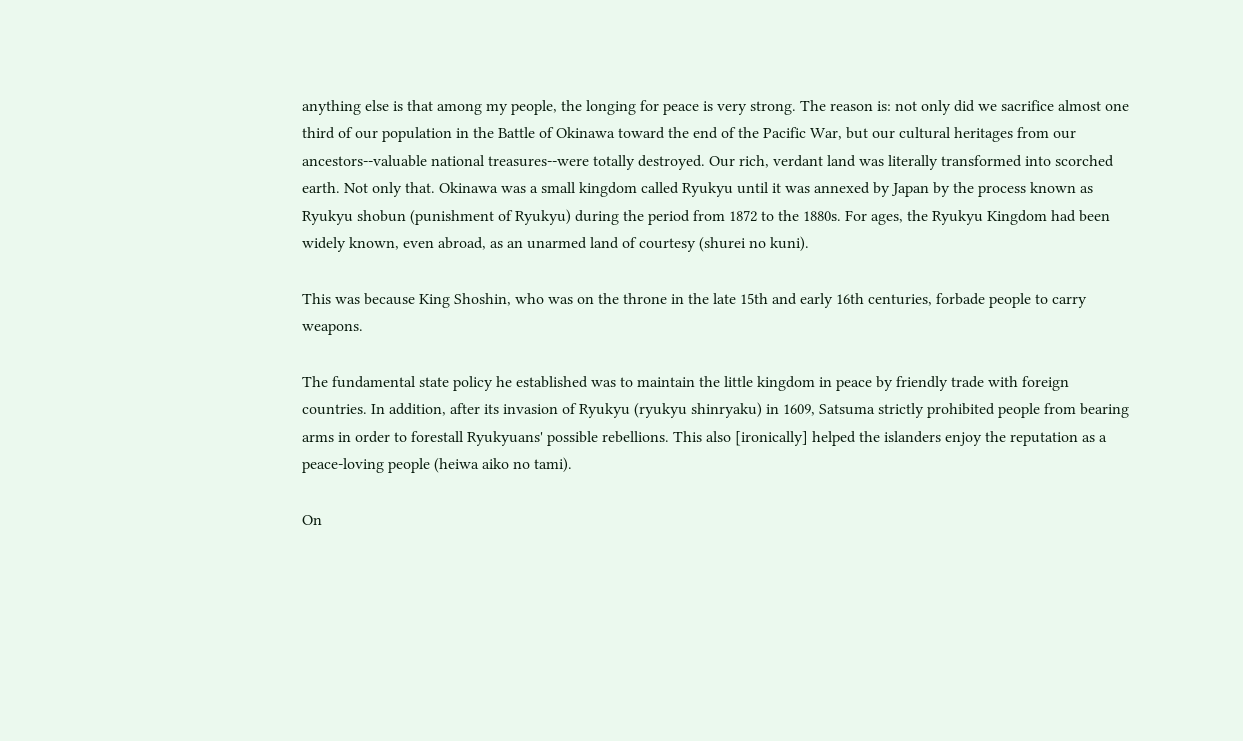anything else is that among my people, the longing for peace is very strong. The reason is: not only did we sacrifice almost one third of our population in the Battle of Okinawa toward the end of the Pacific War, but our cultural heritages from our ancestors--valuable national treasures--were totally destroyed. Our rich, verdant land was literally transformed into scorched earth. Not only that. Okinawa was a small kingdom called Ryukyu until it was annexed by Japan by the process known as Ryukyu shobun (punishment of Ryukyu) during the period from 1872 to the 1880s. For ages, the Ryukyu Kingdom had been widely known, even abroad, as an unarmed land of courtesy (shurei no kuni).

This was because King Shoshin, who was on the throne in the late 15th and early 16th centuries, forbade people to carry weapons.

The fundamental state policy he established was to maintain the little kingdom in peace by friendly trade with foreign countries. In addition, after its invasion of Ryukyu (ryukyu shinryaku) in 1609, Satsuma strictly prohibited people from bearing arms in order to forestall Ryukyuans' possible rebellions. This also [ironically] helped the islanders enjoy the reputation as a peace-loving people (heiwa aiko no tami).

On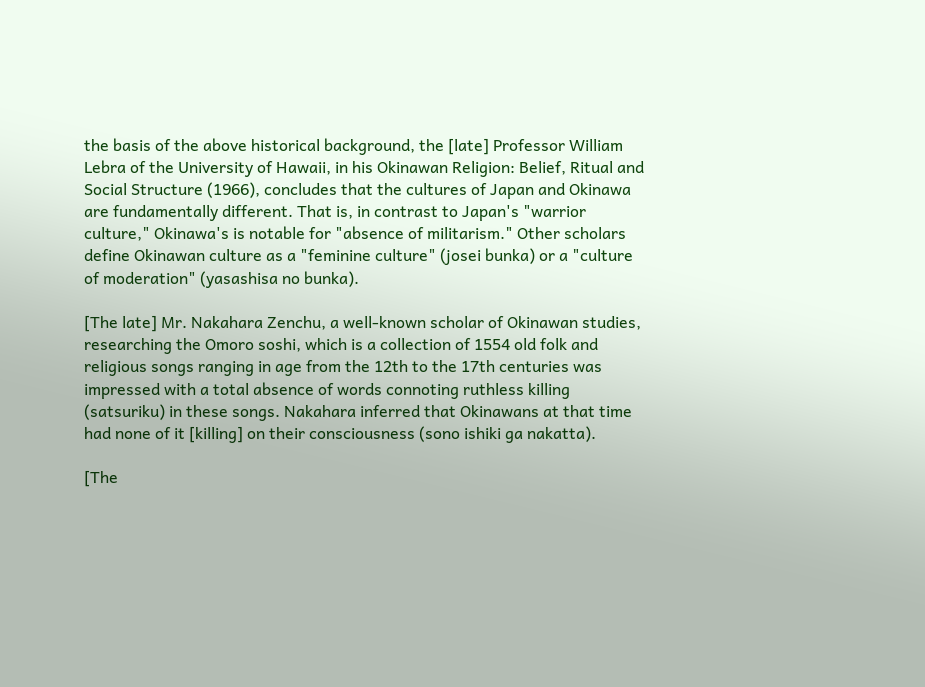the basis of the above historical background, the [late] Professor William Lebra of the University of Hawaii, in his Okinawan Religion: Belief, Ritual and Social Structure (1966), concludes that the cultures of Japan and Okinawa are fundamentally different. That is, in contrast to Japan's "warrior culture," Okinawa's is notable for "absence of militarism." Other scholars define Okinawan culture as a "feminine culture" (josei bunka) or a "culture of moderation" (yasashisa no bunka).

[The late] Mr. Nakahara Zenchu, a well-known scholar of Okinawan studies, researching the Omoro soshi, which is a collection of 1554 old folk and religious songs ranging in age from the 12th to the 17th centuries was impressed with a total absence of words connoting ruthless killing (satsuriku) in these songs. Nakahara inferred that Okinawans at that time had none of it [killing] on their consciousness (sono ishiki ga nakatta).

[The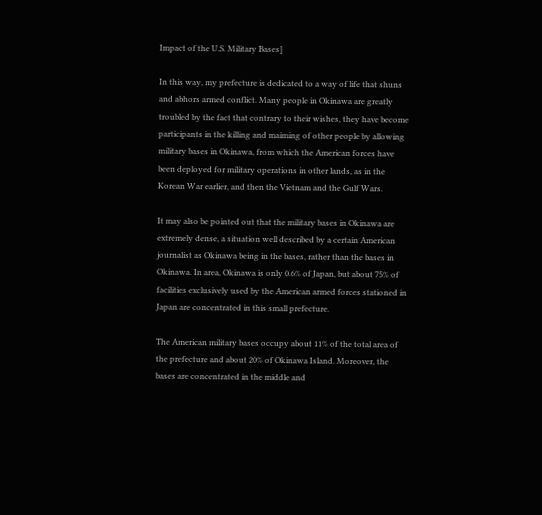Impact of the U.S. Military Bases]

In this way, my prefecture is dedicated to a way of life that shuns and abhors armed conflict. Many people in Okinawa are greatly troubled by the fact that contrary to their wishes, they have become participants in the killing and maiming of other people by allowing military bases in Okinawa, from which the American forces have been deployed for military operations in other lands, as in the Korean War earlier, and then the Vietnam and the Gulf Wars.

It may also be pointed out that the military bases in Okinawa are extremely dense, a situation well described by a certain American journalist as Okinawa being in the bases, rather than the bases in Okinawa. In area, Okinawa is only 0.6% of Japan, but about 75% of facilities exclusively used by the American armed forces stationed in Japan are concentrated in this small prefecture.

The American military bases occupy about 11% of the total area of the prefecture and about 20% of Okinawa Island. Moreover, the bases are concentrated in the middle and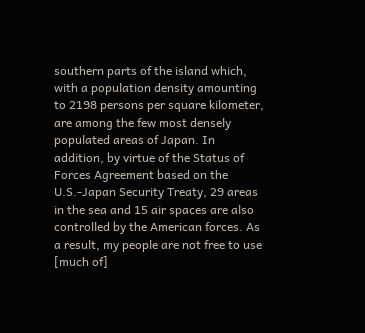southern parts of the island which, with a population density amounting to 2198 persons per square kilometer, are among the few most densely populated areas of Japan. In addition, by virtue of the Status of Forces Agreement based on the U.S.-Japan Security Treaty, 29 areas in the sea and 15 air spaces are also controlled by the American forces. As a result, my people are not free to use [much of]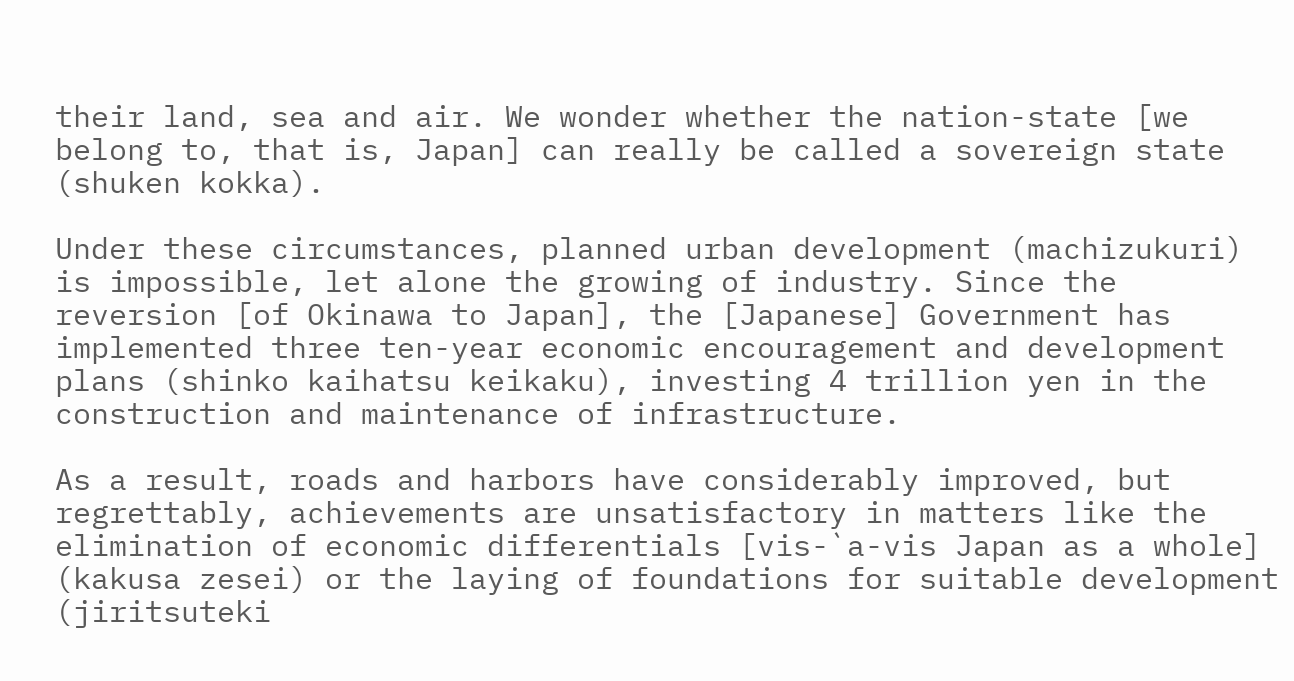their land, sea and air. We wonder whether the nation-state [we belong to, that is, Japan] can really be called a sovereign state (shuken kokka).

Under these circumstances, planned urban development (machizukuri) is impossible, let alone the growing of industry. Since the reversion [of Okinawa to Japan], the [Japanese] Government has implemented three ten-year economic encouragement and development plans (shinko kaihatsu keikaku), investing 4 trillion yen in the construction and maintenance of infrastructure.

As a result, roads and harbors have considerably improved, but regrettably, achievements are unsatisfactory in matters like the elimination of economic differentials [vis-`a-vis Japan as a whole] (kakusa zesei) or the laying of foundations for suitable development (jiritsuteki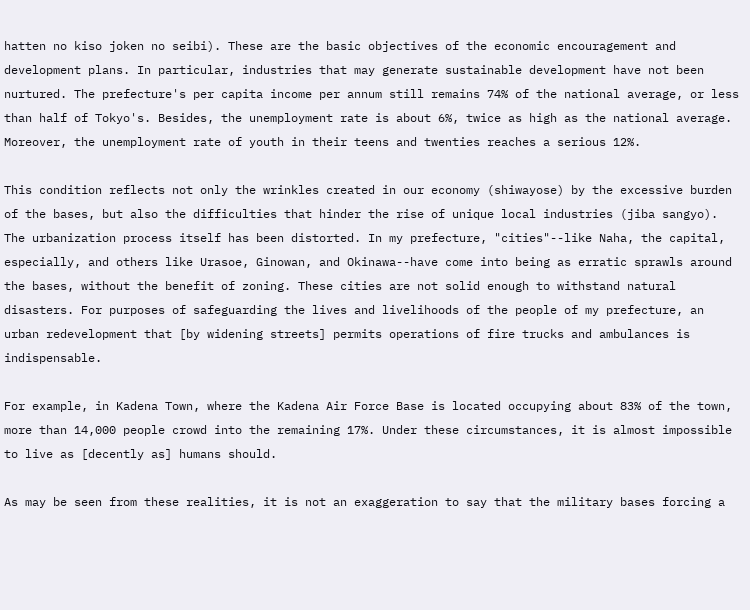hatten no kiso joken no seibi). These are the basic objectives of the economic encouragement and development plans. In particular, industries that may generate sustainable development have not been nurtured. The prefecture's per capita income per annum still remains 74% of the national average, or less than half of Tokyo's. Besides, the unemployment rate is about 6%, twice as high as the national average. Moreover, the unemployment rate of youth in their teens and twenties reaches a serious 12%.

This condition reflects not only the wrinkles created in our economy (shiwayose) by the excessive burden of the bases, but also the difficulties that hinder the rise of unique local industries (jiba sangyo). The urbanization process itself has been distorted. In my prefecture, "cities"--like Naha, the capital, especially, and others like Urasoe, Ginowan, and Okinawa--have come into being as erratic sprawls around the bases, without the benefit of zoning. These cities are not solid enough to withstand natural disasters. For purposes of safeguarding the lives and livelihoods of the people of my prefecture, an urban redevelopment that [by widening streets] permits operations of fire trucks and ambulances is indispensable.

For example, in Kadena Town, where the Kadena Air Force Base is located occupying about 83% of the town, more than 14,000 people crowd into the remaining 17%. Under these circumstances, it is almost impossible to live as [decently as] humans should.

As may be seen from these realities, it is not an exaggeration to say that the military bases forcing a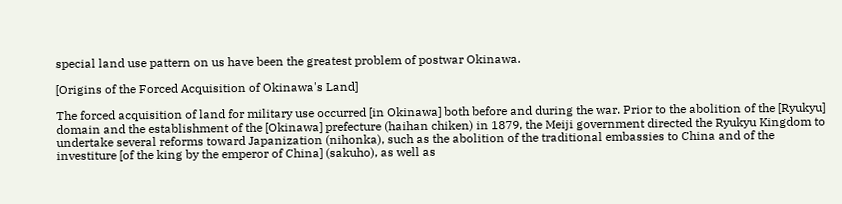special land use pattern on us have been the greatest problem of postwar Okinawa.

[Origins of the Forced Acquisition of Okinawa's Land]

The forced acquisition of land for military use occurred [in Okinawa] both before and during the war. Prior to the abolition of the [Ryukyu] domain and the establishment of the [Okinawa] prefecture (haihan chiken) in 1879, the Meiji government directed the Ryukyu Kingdom to undertake several reforms toward Japanization (nihonka), such as the abolition of the traditional embassies to China and of the investiture [of the king by the emperor of China] (sakuho), as well as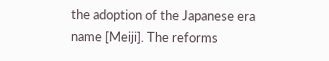the adoption of the Japanese era name [Meiji]. The reforms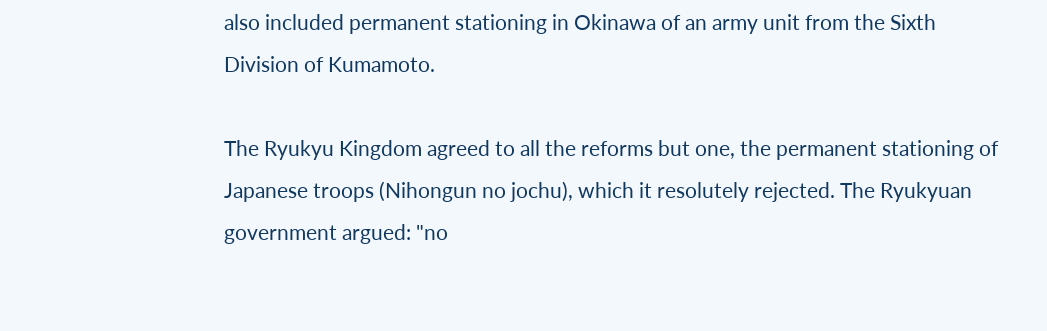also included permanent stationing in Okinawa of an army unit from the Sixth Division of Kumamoto.

The Ryukyu Kingdom agreed to all the reforms but one, the permanent stationing of Japanese troops (Nihongun no jochu), which it resolutely rejected. The Ryukyuan government argued: "no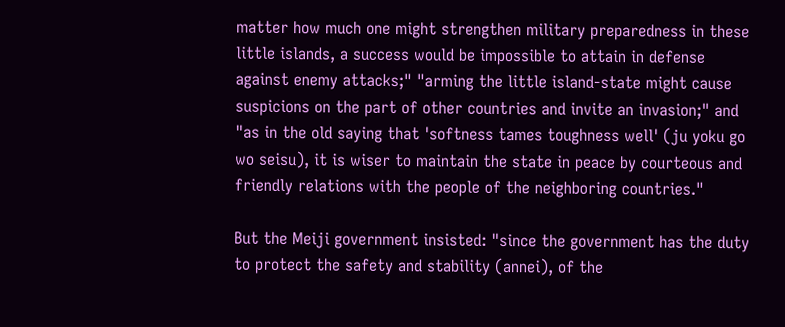matter how much one might strengthen military preparedness in these little islands, a success would be impossible to attain in defense against enemy attacks;" "arming the little island-state might cause suspicions on the part of other countries and invite an invasion;" and "as in the old saying that 'softness tames toughness well' (ju yoku go wo seisu), it is wiser to maintain the state in peace by courteous and friendly relations with the people of the neighboring countries."

But the Meiji government insisted: "since the government has the duty to protect the safety and stability (annei), of the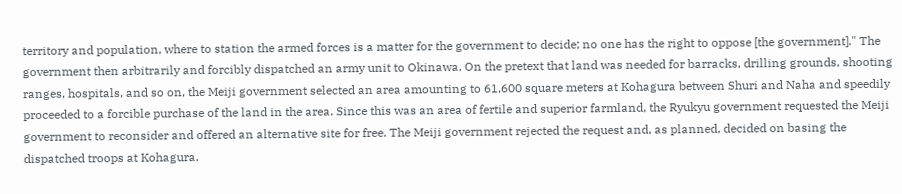territory and population, where to station the armed forces is a matter for the government to decide; no one has the right to oppose [the government]." The government then arbitrarily and forcibly dispatched an army unit to Okinawa. On the pretext that land was needed for barracks, drilling grounds, shooting ranges, hospitals, and so on, the Meiji government selected an area amounting to 61,600 square meters at Kohagura between Shuri and Naha and speedily proceeded to a forcible purchase of the land in the area. Since this was an area of fertile and superior farmland, the Ryukyu government requested the Meiji government to reconsider and offered an alternative site for free. The Meiji government rejected the request and, as planned, decided on basing the dispatched troops at Kohagura.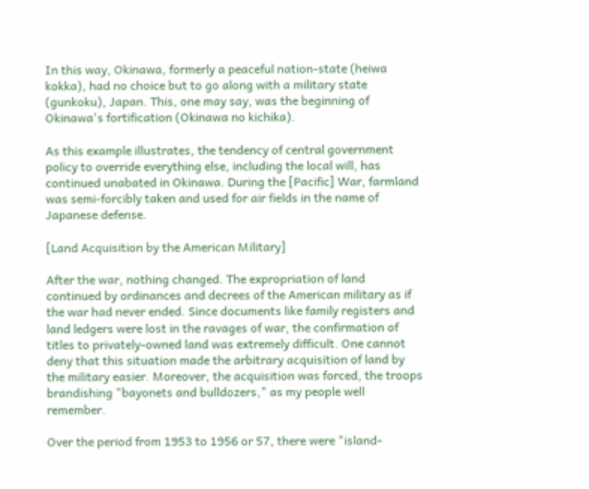In this way, Okinawa, formerly a peaceful nation-state (heiwa kokka), had no choice but to go along with a military state (gunkoku), Japan. This, one may say, was the beginning of Okinawa's fortification (Okinawa no kichika).

As this example illustrates, the tendency of central government policy to override everything else, including the local will, has continued unabated in Okinawa. During the [Pacific] War, farmland was semi-forcibly taken and used for air fields in the name of Japanese defense.

[Land Acquisition by the American Military]

After the war, nothing changed. The expropriation of land continued by ordinances and decrees of the American military as if the war had never ended. Since documents like family registers and land ledgers were lost in the ravages of war, the confirmation of titles to privately-owned land was extremely difficult. One cannot deny that this situation made the arbitrary acquisition of land by the military easier. Moreover, the acquisition was forced, the troops brandishing "bayonets and bulldozers," as my people well remember.

Over the period from 1953 to 1956 or 57, there were "island-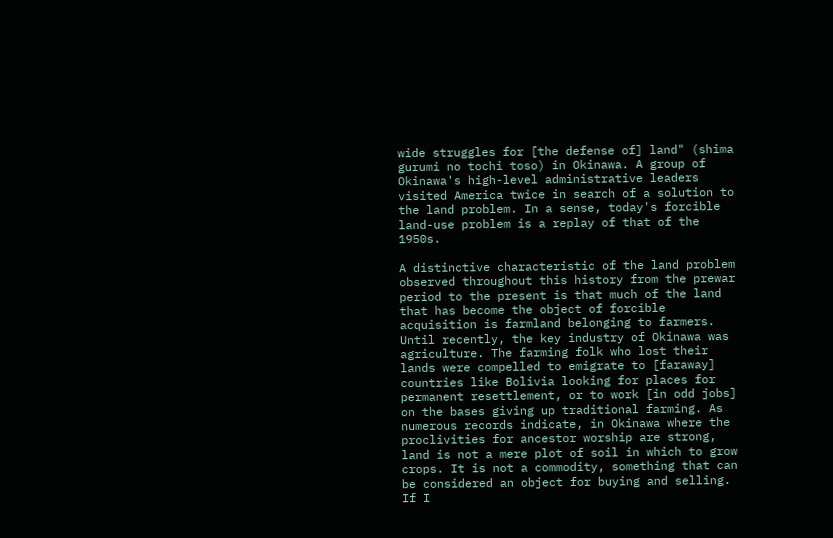wide struggles for [the defense of] land" (shima gurumi no tochi toso) in Okinawa. A group of Okinawa's high-level administrative leaders visited America twice in search of a solution to the land problem. In a sense, today's forcible land-use problem is a replay of that of the 1950s.

A distinctive characteristic of the land problem observed throughout this history from the prewar period to the present is that much of the land that has become the object of forcible acquisition is farmland belonging to farmers. Until recently, the key industry of Okinawa was agriculture. The farming folk who lost their lands were compelled to emigrate to [faraway] countries like Bolivia looking for places for permanent resettlement, or to work [in odd jobs] on the bases giving up traditional farming. As numerous records indicate, in Okinawa where the proclivities for ancestor worship are strong, land is not a mere plot of soil in which to grow crops. It is not a commodity, something that can be considered an object for buying and selling. If I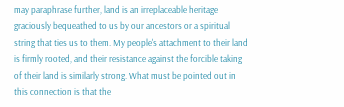may paraphrase further, land is an irreplaceable heritage graciously bequeathed to us by our ancestors or a spiritual string that ties us to them. My people's attachment to their land is firmly rooted, and their resistance against the forcible taking of their land is similarly strong. What must be pointed out in this connection is that the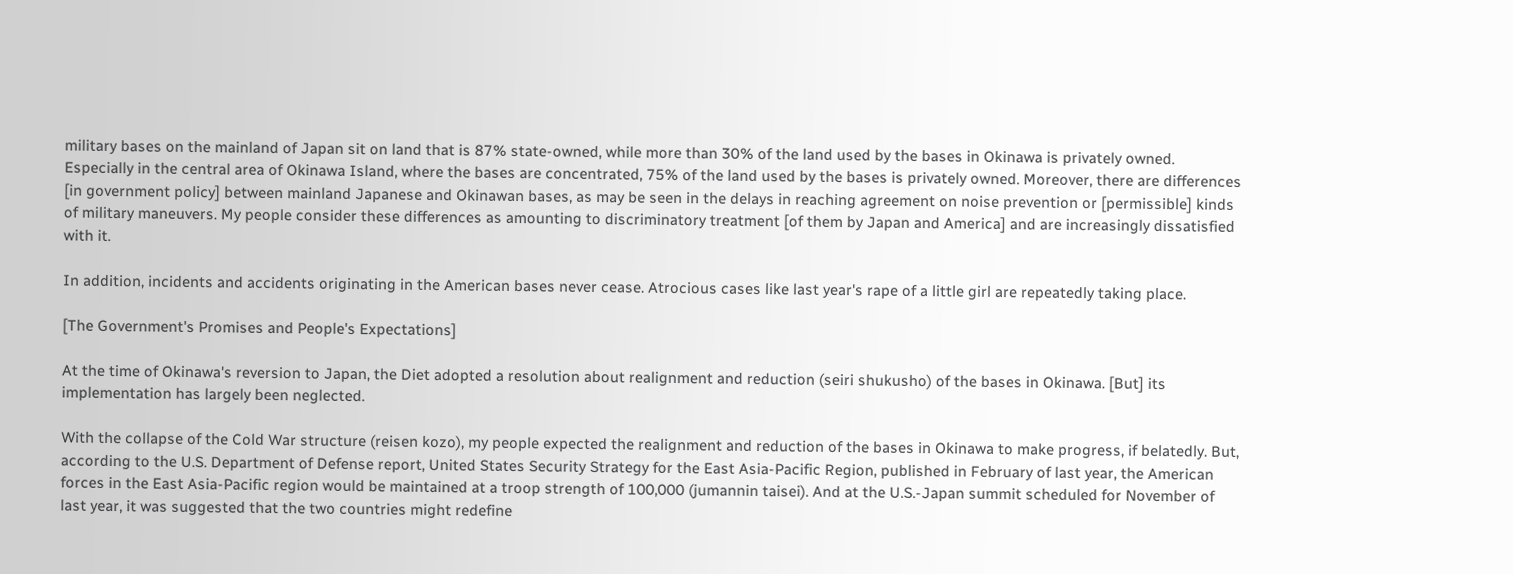military bases on the mainland of Japan sit on land that is 87% state-owned, while more than 30% of the land used by the bases in Okinawa is privately owned. Especially in the central area of Okinawa Island, where the bases are concentrated, 75% of the land used by the bases is privately owned. Moreover, there are differences [in government policy] between mainland Japanese and Okinawan bases, as may be seen in the delays in reaching agreement on noise prevention or [permissible] kinds of military maneuvers. My people consider these differences as amounting to discriminatory treatment [of them by Japan and America] and are increasingly dissatisfied with it.

In addition, incidents and accidents originating in the American bases never cease. Atrocious cases like last year's rape of a little girl are repeatedly taking place.

[The Government's Promises and People's Expectations]

At the time of Okinawa's reversion to Japan, the Diet adopted a resolution about realignment and reduction (seiri shukusho) of the bases in Okinawa. [But] its implementation has largely been neglected.

With the collapse of the Cold War structure (reisen kozo), my people expected the realignment and reduction of the bases in Okinawa to make progress, if belatedly. But, according to the U.S. Department of Defense report, United States Security Strategy for the East Asia-Pacific Region, published in February of last year, the American forces in the East Asia-Pacific region would be maintained at a troop strength of 100,000 (jumannin taisei). And at the U.S.-Japan summit scheduled for November of last year, it was suggested that the two countries might redefine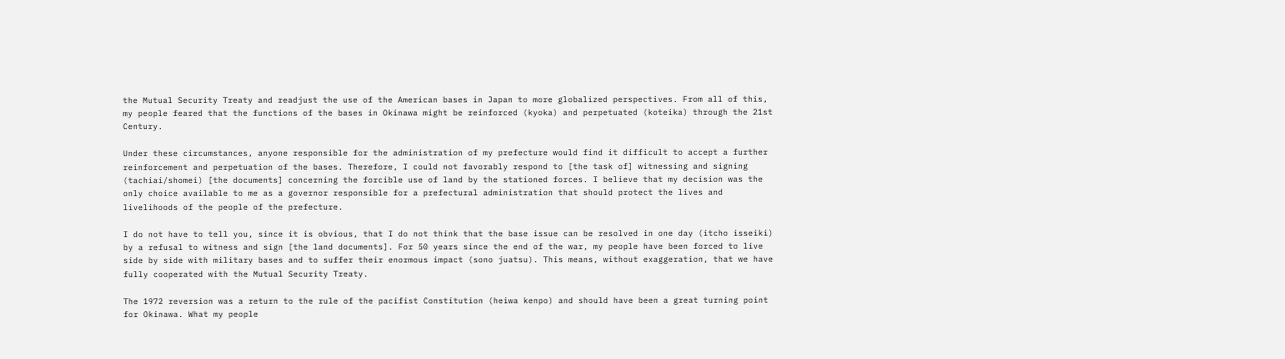the Mutual Security Treaty and readjust the use of the American bases in Japan to more globalized perspectives. From all of this, my people feared that the functions of the bases in Okinawa might be reinforced (kyoka) and perpetuated (koteika) through the 21st Century.

Under these circumstances, anyone responsible for the administration of my prefecture would find it difficult to accept a further reinforcement and perpetuation of the bases. Therefore, I could not favorably respond to [the task of] witnessing and signing (tachiai/shomei) [the documents] concerning the forcible use of land by the stationed forces. I believe that my decision was the only choice available to me as a governor responsible for a prefectural administration that should protect the lives and livelihoods of the people of the prefecture.

I do not have to tell you, since it is obvious, that I do not think that the base issue can be resolved in one day (itcho isseiki) by a refusal to witness and sign [the land documents]. For 50 years since the end of the war, my people have been forced to live side by side with military bases and to suffer their enormous impact (sono juatsu). This means, without exaggeration, that we have fully cooperated with the Mutual Security Treaty.

The 1972 reversion was a return to the rule of the pacifist Constitution (heiwa kenpo) and should have been a great turning point for Okinawa. What my people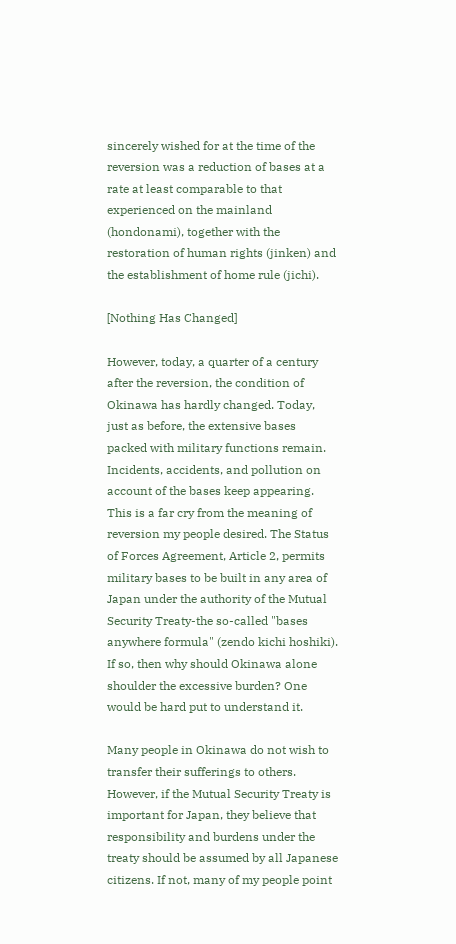sincerely wished for at the time of the reversion was a reduction of bases at a rate at least comparable to that experienced on the mainland (hondonami), together with the restoration of human rights (jinken) and the establishment of home rule (jichi).

[Nothing Has Changed]

However, today, a quarter of a century after the reversion, the condition of Okinawa has hardly changed. Today, just as before, the extensive bases packed with military functions remain. Incidents, accidents, and pollution on account of the bases keep appearing. This is a far cry from the meaning of reversion my people desired. The Status of Forces Agreement, Article 2, permits military bases to be built in any area of Japan under the authority of the Mutual Security Treaty-the so-called "bases anywhere formula" (zendo kichi hoshiki). If so, then why should Okinawa alone shoulder the excessive burden? One would be hard put to understand it.

Many people in Okinawa do not wish to transfer their sufferings to others. However, if the Mutual Security Treaty is important for Japan, they believe that responsibility and burdens under the treaty should be assumed by all Japanese citizens. If not, many of my people point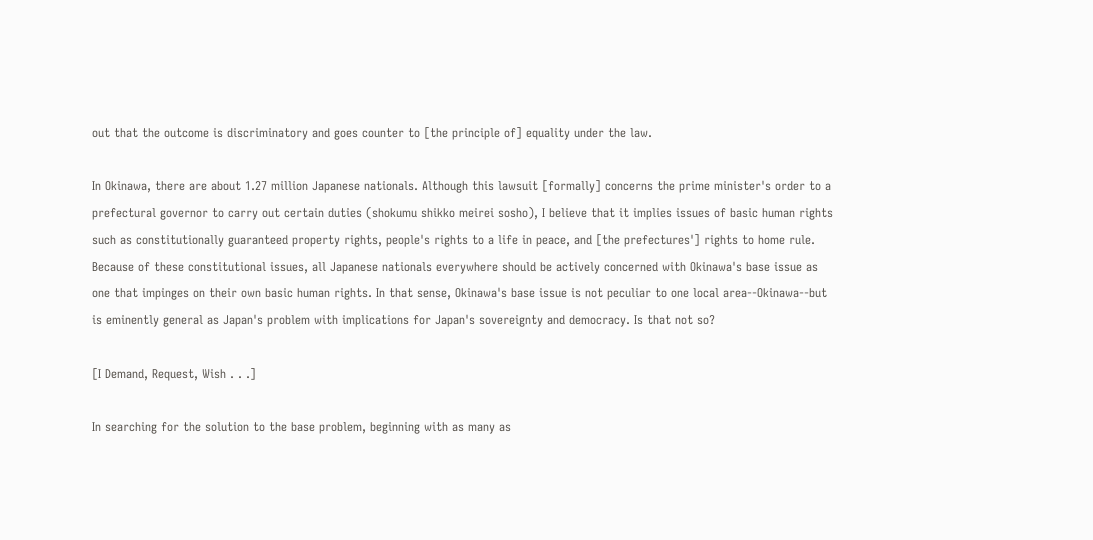out that the outcome is discriminatory and goes counter to [the principle of] equality under the law.

In Okinawa, there are about 1.27 million Japanese nationals. Although this lawsuit [formally] concerns the prime minister's order to a prefectural governor to carry out certain duties (shokumu shikko meirei sosho), I believe that it implies issues of basic human rights such as constitutionally guaranteed property rights, people's rights to a life in peace, and [the prefectures'] rights to home rule. Because of these constitutional issues, all Japanese nationals everywhere should be actively concerned with Okinawa's base issue as one that impinges on their own basic human rights. In that sense, Okinawa's base issue is not peculiar to one local area--Okinawa--but is eminently general as Japan's problem with implications for Japan's sovereignty and democracy. Is that not so?

[I Demand, Request, Wish . . .]

In searching for the solution to the base problem, beginning with as many as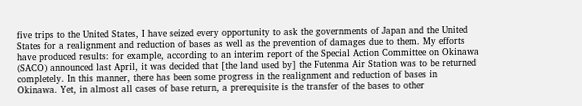five trips to the United States, I have seized every opportunity to ask the governments of Japan and the United States for a realignment and reduction of bases as well as the prevention of damages due to them. My efforts have produced results: for example, according to an interim report of the Special Action Committee on Okinawa (SACO) announced last April, it was decided that [the land used by] the Futenma Air Station was to be returned completely. In this manner, there has been some progress in the realignment and reduction of bases in Okinawa. Yet, in almost all cases of base return, a prerequisite is the transfer of the bases to other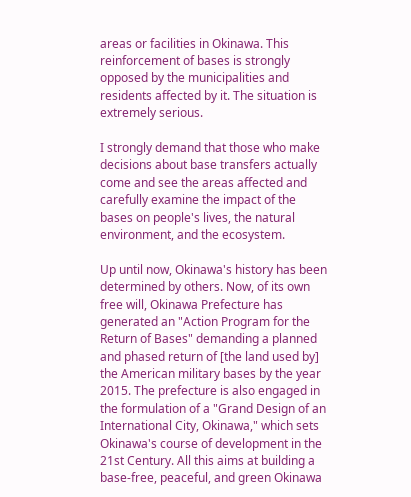areas or facilities in Okinawa. This reinforcement of bases is strongly opposed by the municipalities and residents affected by it. The situation is extremely serious.

I strongly demand that those who make decisions about base transfers actually come and see the areas affected and carefully examine the impact of the bases on people's lives, the natural environment, and the ecosystem.

Up until now, Okinawa's history has been determined by others. Now, of its own free will, Okinawa Prefecture has generated an "Action Program for the Return of Bases" demanding a planned and phased return of [the land used by] the American military bases by the year 2015. The prefecture is also engaged in the formulation of a "Grand Design of an International City, Okinawa," which sets Okinawa's course of development in the 21st Century. All this aims at building a base-free, peaceful, and green Okinawa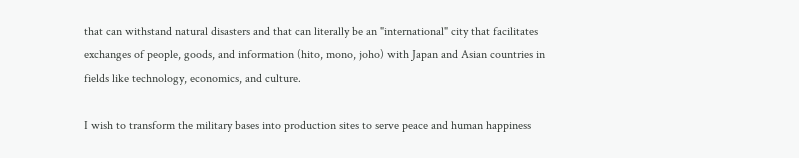that can withstand natural disasters and that can literally be an "international" city that facilitates exchanges of people, goods, and information (hito, mono, joho) with Japan and Asian countries in fields like technology, economics, and culture.

I wish to transform the military bases into production sites to serve peace and human happiness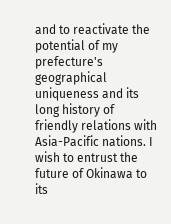and to reactivate the potential of my prefecture's geographical uniqueness and its long history of friendly relations with Asia-Pacific nations. I wish to entrust the future of Okinawa to its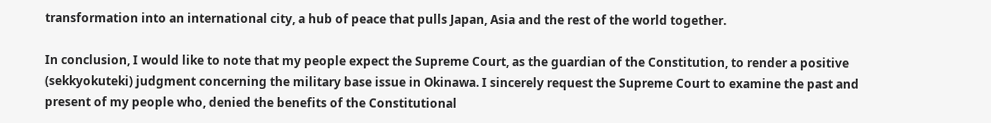transformation into an international city, a hub of peace that pulls Japan, Asia and the rest of the world together.

In conclusion, I would like to note that my people expect the Supreme Court, as the guardian of the Constitution, to render a positive (sekkyokuteki) judgment concerning the military base issue in Okinawa. I sincerely request the Supreme Court to examine the past and present of my people who, denied the benefits of the Constitutional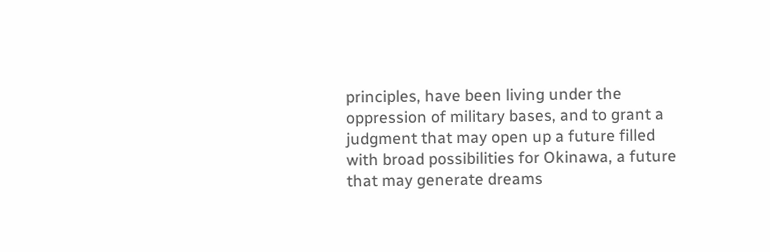principles, have been living under the oppression of military bases, and to grant a judgment that may open up a future filled with broad possibilities for Okinawa, a future that may generate dreams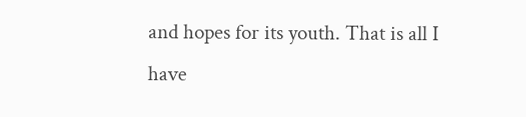and hopes for its youth. That is all I have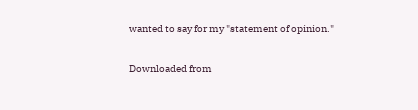wanted to say for my "statement of opinion."

Downloaded from